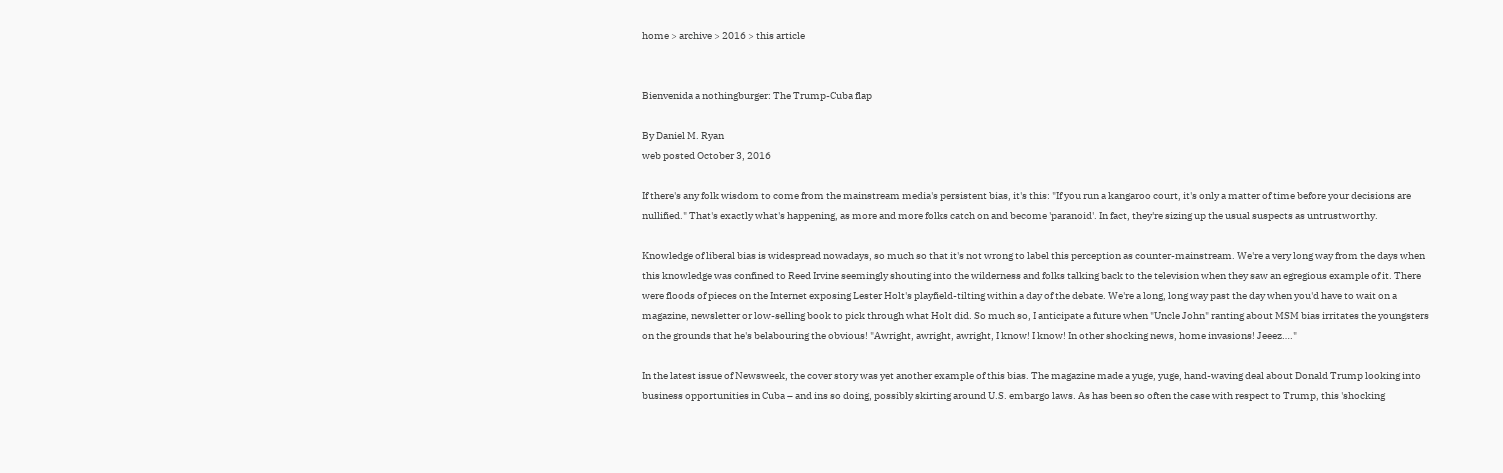home > archive > 2016 > this article


Bienvenida a nothingburger: The Trump-Cuba flap

By Daniel M. Ryan
web posted October 3, 2016

If there's any folk wisdom to come from the mainstream media's persistent bias, it's this: "If you run a kangaroo court, it's only a matter of time before your decisions are nullified." That's exactly what's happening, as more and more folks catch on and become 'paranoid'. In fact, they're sizing up the usual suspects as untrustworthy.

Knowledge of liberal bias is widespread nowadays, so much so that it's not wrong to label this perception as counter-mainstream. We're a very long way from the days when this knowledge was confined to Reed Irvine seemingly shouting into the wilderness and folks talking back to the television when they saw an egregious example of it. There were floods of pieces on the Internet exposing Lester Holt's playfield-tilting within a day of the debate. We're a long, long way past the day when you'd have to wait on a magazine, newsletter or low-selling book to pick through what Holt did. So much so, I anticipate a future when "Uncle John" ranting about MSM bias irritates the youngsters on the grounds that he's belabouring the obvious! "Awright, awright, awright, I know! I know! In other shocking news, home invasions! Jeeez…."

In the latest issue of Newsweek, the cover story was yet another example of this bias. The magazine made a yuge, yuge, hand-waving deal about Donald Trump looking into business opportunities in Cuba – and ins so doing, possibly skirting around U.S. embargo laws. As has been so often the case with respect to Trump, this 'shocking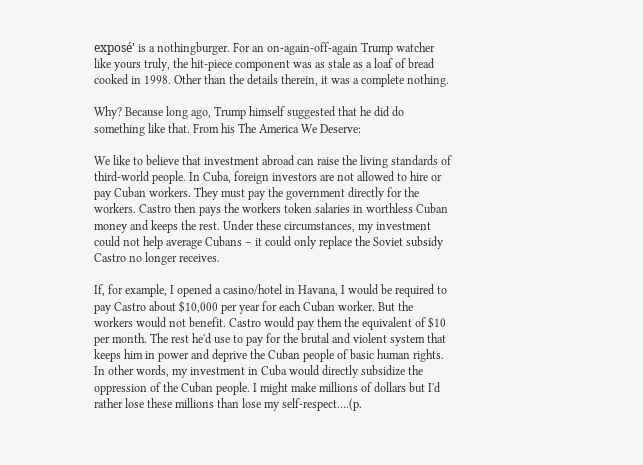exposé' is a nothingburger. For an on-again-off-again Trump watcher like yours truly, the hit-piece component was as stale as a loaf of bread cooked in 1998. Other than the details therein, it was a complete nothing.

Why? Because long ago, Trump himself suggested that he did do something like that. From his The America We Deserve:

We like to believe that investment abroad can raise the living standards of third-world people. In Cuba, foreign investors are not allowed to hire or pay Cuban workers. They must pay the government directly for the workers. Castro then pays the workers token salaries in worthless Cuban money and keeps the rest. Under these circumstances, my investment could not help average Cubans – it could only replace the Soviet subsidy Castro no longer receives.

If, for example, I opened a casino/hotel in Havana, I would be required to pay Castro about $10,000 per year for each Cuban worker. But the workers would not benefit. Castro would pay them the equivalent of $10 per month. The rest he'd use to pay for the brutal and violent system that keeps him in power and deprive the Cuban people of basic human rights. In other words, my investment in Cuba would directly subsidize the oppression of the Cuban people. I might make millions of dollars but I'd rather lose these millions than lose my self-respect….(p.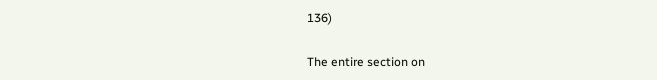136)

The entire section on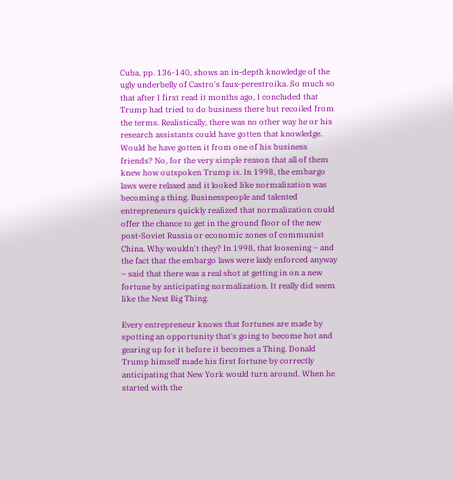Cuba, pp. 136-140, shows an in-depth knowledge of the ugly underbelly of Castro's faux-perestroika. So much so that after I first read it months ago, I concluded that Trump had tried to do business there but recoiled from the terms. Realistically, there was no other way he or his research assistants could have gotten that knowledge. Would he have gotten it from one of his business friends? No, for the very simple reason that all of them knew how outspoken Trump is. In 1998, the embargo laws were relaxed and it looked like normalization was becoming a thing. Businesspeople and talented entrepreneurs quickly realized that normalization could offer the chance to get in the ground floor of the new post-Soviet Russia or economic zones of communist China. Why wouldn't they? In 1998, that loosening – and the fact that the embargo laws were laxly enforced anyway – said that there was a real shot at getting in on a new fortune by anticipating normalization. It really did seem like the Next Big Thing.

Every entrepreneur knows that fortunes are made by spotting an opportunity that's going to become hot and gearing up for it before it becomes a Thing. Donald Trump himself made his first fortune by correctly anticipating that New York would turn around. When he started with the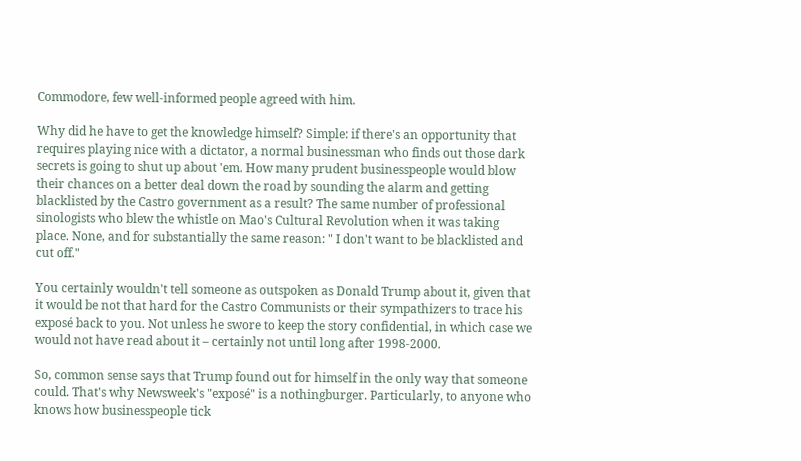Commodore, few well-informed people agreed with him.

Why did he have to get the knowledge himself? Simple: if there's an opportunity that requires playing nice with a dictator, a normal businessman who finds out those dark secrets is going to shut up about 'em. How many prudent businesspeople would blow their chances on a better deal down the road by sounding the alarm and getting blacklisted by the Castro government as a result? The same number of professional sinologists who blew the whistle on Mao's Cultural Revolution when it was taking place. None, and for substantially the same reason: " I don't want to be blacklisted and cut off."

You certainly wouldn't tell someone as outspoken as Donald Trump about it, given that it would be not that hard for the Castro Communists or their sympathizers to trace his exposé back to you. Not unless he swore to keep the story confidential, in which case we would not have read about it – certainly not until long after 1998-2000.

So, common sense says that Trump found out for himself in the only way that someone could. That's why Newsweek's "exposé" is a nothingburger. Particularly, to anyone who knows how businesspeople tick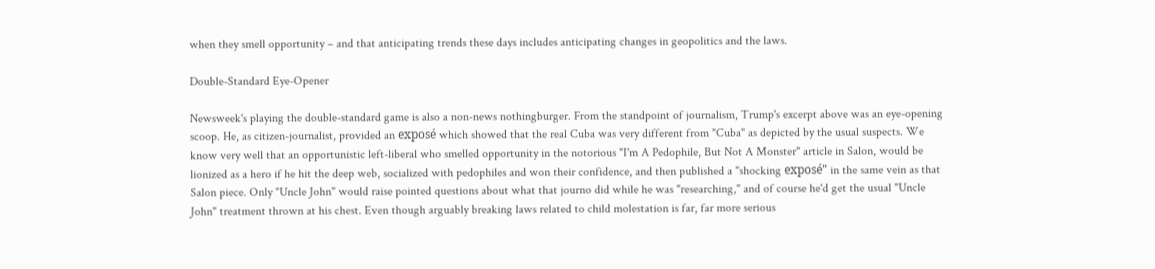when they smell opportunity – and that anticipating trends these days includes anticipating changes in geopolitics and the laws.

Double-Standard Eye-Opener

Newsweek's playing the double-standard game is also a non-news nothingburger. From the standpoint of journalism, Trump's excerpt above was an eye-opening scoop. He, as citizen-journalist, provided an exposé which showed that the real Cuba was very different from "Cuba" as depicted by the usual suspects. We know very well that an opportunistic left-liberal who smelled opportunity in the notorious "I'm A Pedophile, But Not A Monster" article in Salon, would be lionized as a hero if he hit the deep web, socialized with pedophiles and won their confidence, and then published a "shocking exposé" in the same vein as that Salon piece. Only "Uncle John" would raise pointed questions about what that journo did while he was "researching," and of course he'd get the usual "Uncle John" treatment thrown at his chest. Even though arguably breaking laws related to child molestation is far, far more serious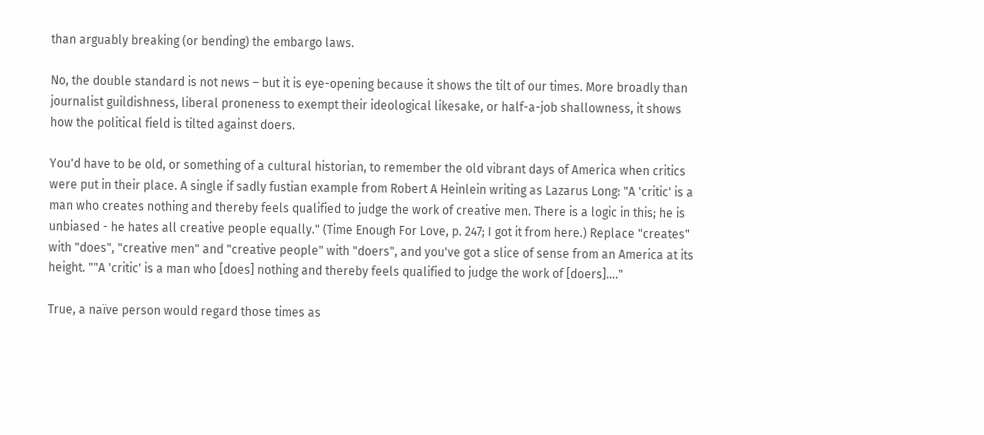than arguably breaking (or bending) the embargo laws.

No, the double standard is not news – but it is eye-opening because it shows the tilt of our times. More broadly than journalist guildishness, liberal proneness to exempt their ideological likesake, or half-a-job shallowness, it shows how the political field is tilted against doers.

You'd have to be old, or something of a cultural historian, to remember the old vibrant days of America when critics were put in their place. A single if sadly fustian example from Robert A Heinlein writing as Lazarus Long: "A 'critic' is a man who creates nothing and thereby feels qualified to judge the work of creative men. There is a logic in this; he is unbiased - he hates all creative people equally." (Time Enough For Love, p. 247; I got it from here.) Replace "creates" with "does", "creative men" and "creative people" with "doers", and you've got a slice of sense from an America at its height. ""A 'critic' is a man who [does] nothing and thereby feels qualified to judge the work of [doers]…."

True, a naïve person would regard those times as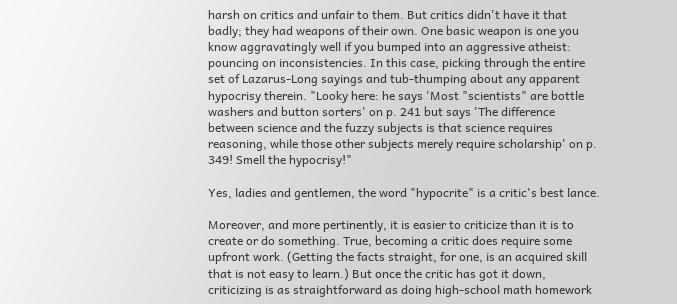harsh on critics and unfair to them. But critics didn't have it that badly; they had weapons of their own. One basic weapon is one you know aggravatingly well if you bumped into an aggressive atheist: pouncing on inconsistencies. In this case, picking through the entire set of Lazarus-Long sayings and tub-thumping about any apparent hypocrisy therein. "Looky here: he says 'Most "scientists" are bottle washers and button sorters' on p. 241 but says 'The difference between science and the fuzzy subjects is that science requires reasoning, while those other subjects merely require scholarship' on p. 349! Smell the hypocrisy!"

Yes, ladies and gentlemen, the word "hypocrite" is a critic's best lance.

Moreover, and more pertinently, it is easier to criticize than it is to create or do something. True, becoming a critic does require some upfront work. (Getting the facts straight, for one, is an acquired skill that is not easy to learn.) But once the critic has got it down, criticizing is as straightforward as doing high-school math homework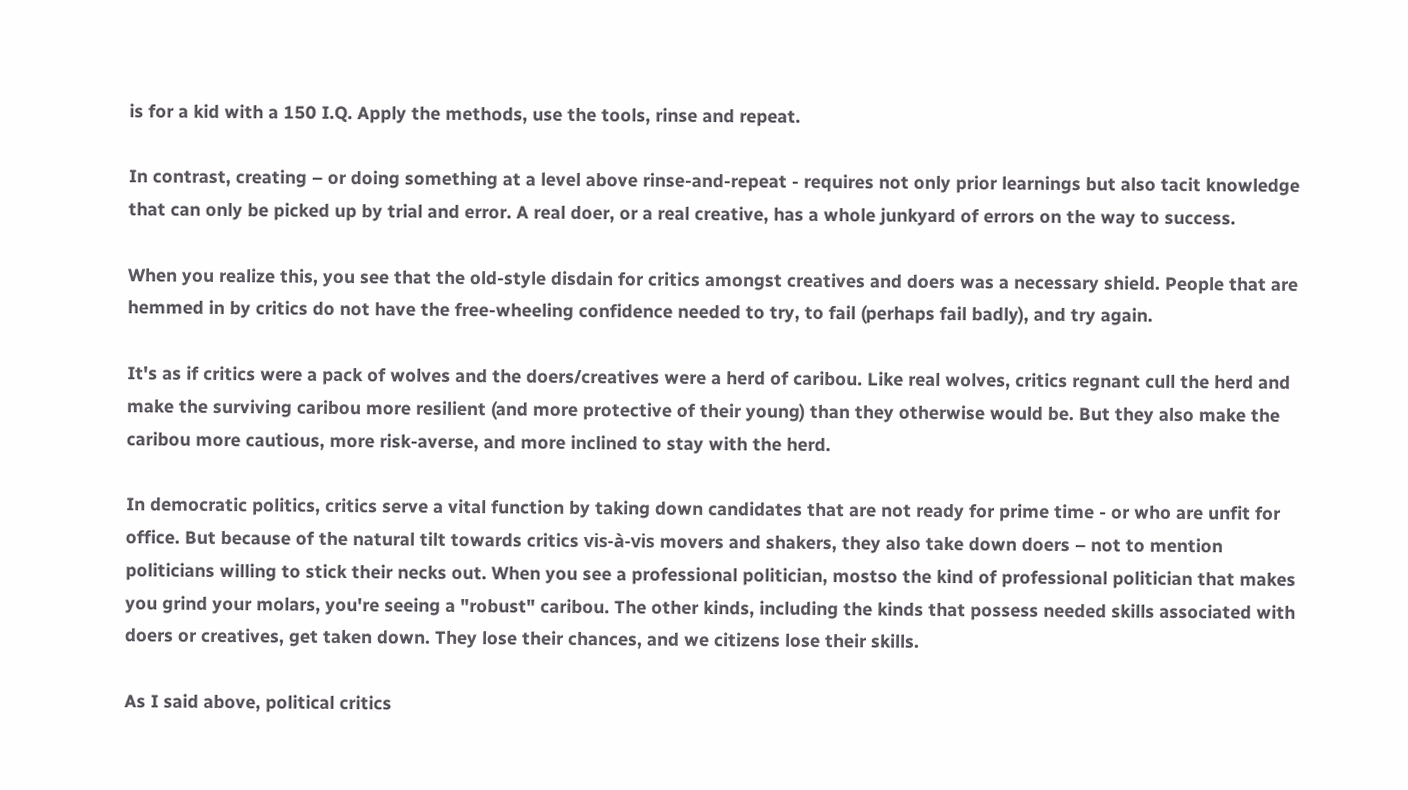is for a kid with a 150 I.Q. Apply the methods, use the tools, rinse and repeat.

In contrast, creating – or doing something at a level above rinse-and-repeat - requires not only prior learnings but also tacit knowledge that can only be picked up by trial and error. A real doer, or a real creative, has a whole junkyard of errors on the way to success.

When you realize this, you see that the old-style disdain for critics amongst creatives and doers was a necessary shield. People that are hemmed in by critics do not have the free-wheeling confidence needed to try, to fail (perhaps fail badly), and try again.

It's as if critics were a pack of wolves and the doers/creatives were a herd of caribou. Like real wolves, critics regnant cull the herd and make the surviving caribou more resilient (and more protective of their young) than they otherwise would be. But they also make the caribou more cautious, more risk-averse, and more inclined to stay with the herd.

In democratic politics, critics serve a vital function by taking down candidates that are not ready for prime time - or who are unfit for office. But because of the natural tilt towards critics vis-à-vis movers and shakers, they also take down doers – not to mention politicians willing to stick their necks out. When you see a professional politician, mostso the kind of professional politician that makes you grind your molars, you're seeing a "robust" caribou. The other kinds, including the kinds that possess needed skills associated with doers or creatives, get taken down. They lose their chances, and we citizens lose their skills.

As I said above, political critics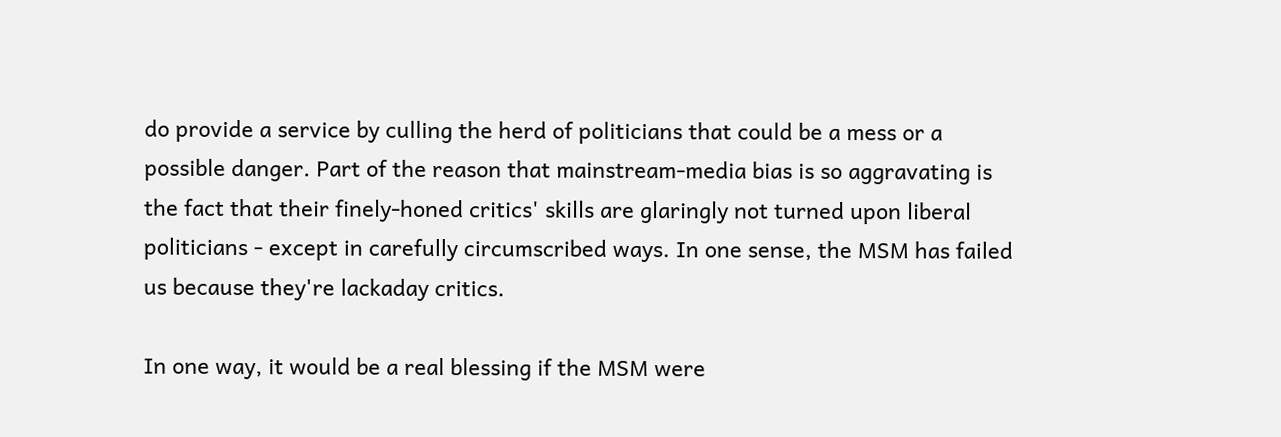do provide a service by culling the herd of politicians that could be a mess or a possible danger. Part of the reason that mainstream-media bias is so aggravating is the fact that their finely-honed critics' skills are glaringly not turned upon liberal politicians - except in carefully circumscribed ways. In one sense, the MSM has failed us because they're lackaday critics.

In one way, it would be a real blessing if the MSM were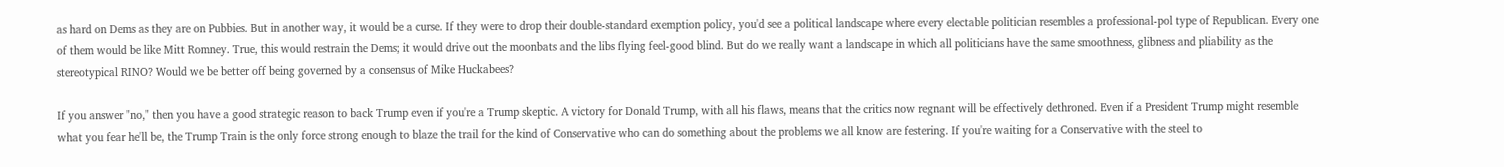as hard on Dems as they are on Pubbies. But in another way, it would be a curse. If they were to drop their double-standard exemption policy, you'd see a political landscape where every electable politician resembles a professional-pol type of Republican. Every one of them would be like Mitt Romney. True, this would restrain the Dems; it would drive out the moonbats and the libs flying feel-good blind. But do we really want a landscape in which all politicians have the same smoothness, glibness and pliability as the stereotypical RINO? Would we be better off being governed by a consensus of Mike Huckabees?

If you answer "no," then you have a good strategic reason to back Trump even if you're a Trump skeptic. A victory for Donald Trump, with all his flaws, means that the critics now regnant will be effectively dethroned. Even if a President Trump might resemble what you fear he'll be, the Trump Train is the only force strong enough to blaze the trail for the kind of Conservative who can do something about the problems we all know are festering. If you're waiting for a Conservative with the steel to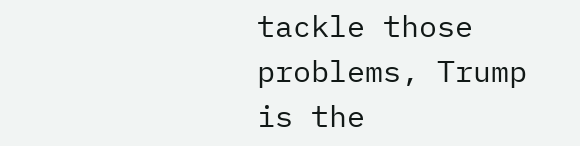tackle those problems, Trump is the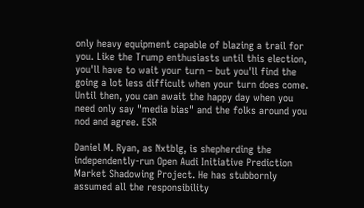only heavy equipment capable of blazing a trail for you. Like the Trump enthusiasts until this election, you'll have to wait your turn – but you'll find the going a lot less difficult when your turn does come. Until then, you can await the happy day when you need only say "media bias" and the folks around you nod and agree. ESR

Daniel M. Ryan, as Nxtblg, is shepherding the independently-run Open Audi Initiative Prediction Market Shadowing Project. He has stubbornly assumed all the responsibility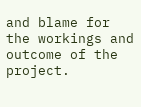and blame for the workings and outcome of the project.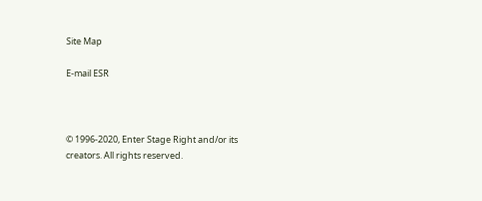Site Map

E-mail ESR



© 1996-2020, Enter Stage Right and/or its creators. All rights reserved.